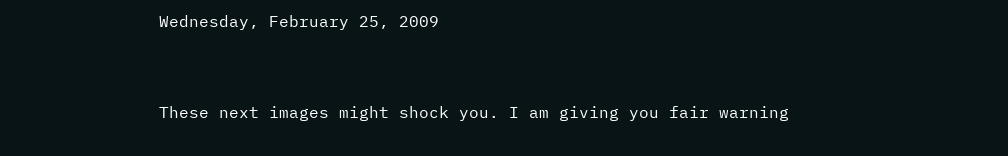Wednesday, February 25, 2009


These next images might shock you. I am giving you fair warning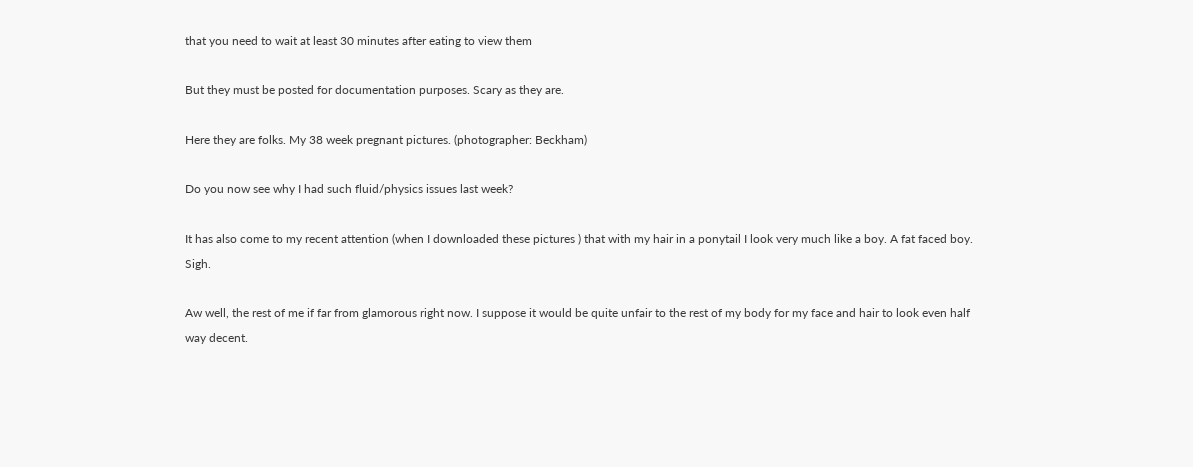that you need to wait at least 30 minutes after eating to view them

But they must be posted for documentation purposes. Scary as they are.

Here they are folks. My 38 week pregnant pictures. (photographer: Beckham)

Do you now see why I had such fluid/physics issues last week?

It has also come to my recent attention (when I downloaded these pictures ) that with my hair in a ponytail I look very much like a boy. A fat faced boy. Sigh.

Aw well, the rest of me if far from glamorous right now. I suppose it would be quite unfair to the rest of my body for my face and hair to look even half way decent.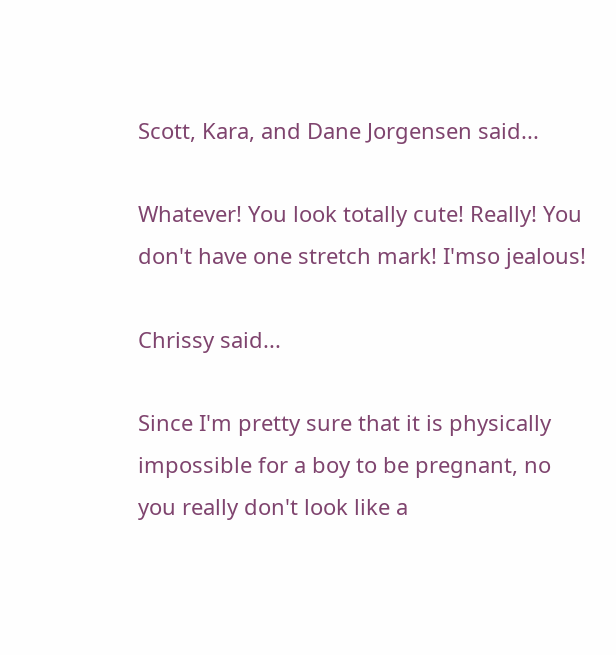Scott, Kara, and Dane Jorgensen said...

Whatever! You look totally cute! Really! You don't have one stretch mark! I'mso jealous!

Chrissy said...

Since I'm pretty sure that it is physically impossible for a boy to be pregnant, no you really don't look like a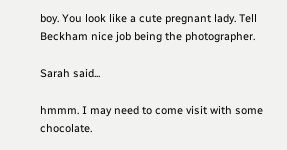boy. You look like a cute pregnant lady. Tell Beckham nice job being the photographer.

Sarah said...

hmmm. I may need to come visit with some chocolate.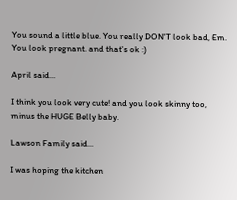You sound a little blue. You really DON'T look bad, Em. You look pregnant. and that's ok :)

April said...

I think you look very cute! and you look skinny too, minus the HUGE Belly baby.

Lawson Family said...

I was hoping the kitchen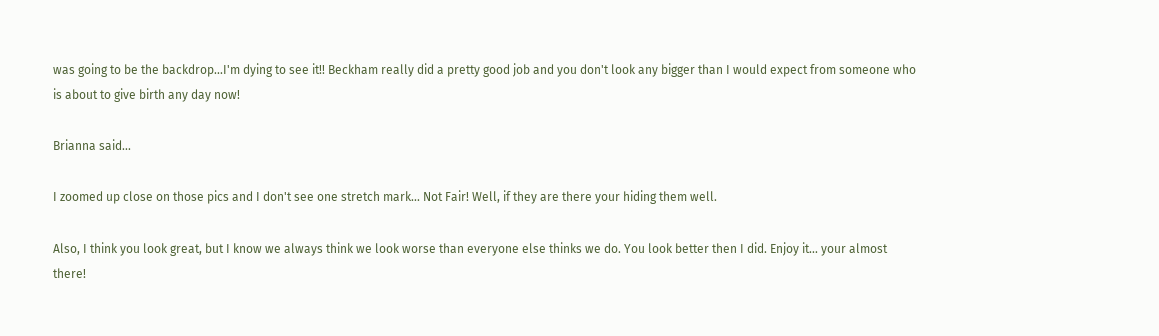was going to be the backdrop...I'm dying to see it!! Beckham really did a pretty good job and you don't look any bigger than I would expect from someone who is about to give birth any day now!

Brianna said...

I zoomed up close on those pics and I don't see one stretch mark... Not Fair! Well, if they are there your hiding them well.

Also, I think you look great, but I know we always think we look worse than everyone else thinks we do. You look better then I did. Enjoy it... your almost there!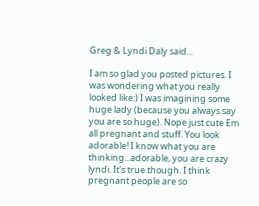Greg & Lyndi Daly said...

I am so glad you posted pictures. I was wondering what you really looked like:) I was imagining some huge lady (because you always say you are so huge). Nope just cute Em all pregnant and stuff. You look adorable! I know what you are thinking...adorable, you are crazy lyndi. It's true though. I think pregnant people are so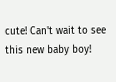cute! Can't wait to see this new baby boy!